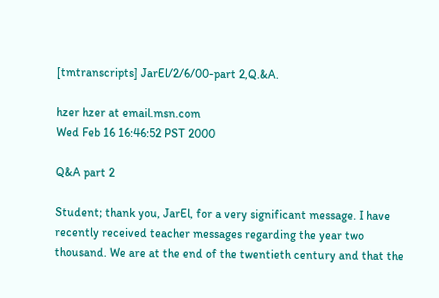[tmtranscripts] JarEl/2/6/00-part 2,Q.&A.

hzer hzer at email.msn.com
Wed Feb 16 16:46:52 PST 2000

Q&A part 2

Student; thank you, JarEl, for a very significant message. I have recently received teacher messages regarding the year two thousand. We are at the end of the twentieth century and that the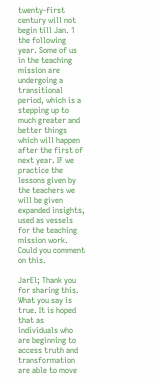twenty-first century will not begin till Jan. 1 the following year. Some of us in the teaching mission are undergoing a transitional period, which is a stepping up to much greater and better things which will happen after the first of next year. IF we practice the lessons given by the teachers we will be given expanded insights, used as vessels for the teaching mission work. Could you comment on this.

JarEl; Thank you for sharing this. What you say is true. It is hoped that as individuals who are beginning to access truth and transformation are able to move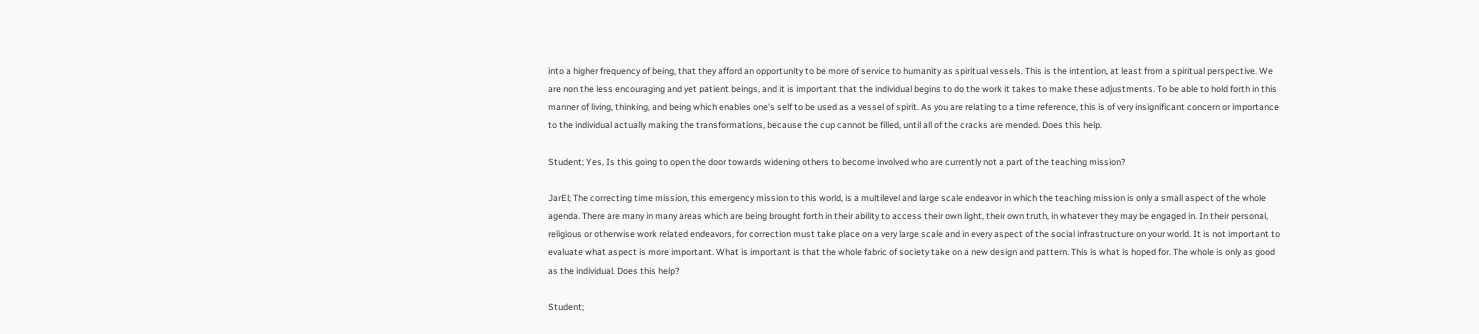into a higher frequency of being, that they afford an opportunity to be more of service to humanity as spiritual vessels. This is the intention, at least from a spiritual perspective. We are non the less encouraging and yet patient beings, and it is important that the individual begins to do the work it takes to make these adjustments. To be able to hold forth in this manner of living, thinking, and being which enables one's self to be used as a vessel of spirit. As you are relating to a time reference, this is of very insignificant concern or importance to the individual actually making the transformations, because the cup cannot be filled, until all of the cracks are mended. Does this help.

Student; Yes, Is this going to open the door towards widening others to become involved who are currently not a part of the teaching mission?

JarEl; The correcting time mission, this emergency mission to this world, is a multilevel and large scale endeavor in which the teaching mission is only a small aspect of the whole agenda. There are many in many areas which are being brought forth in their ability to access their own light, their own truth, in whatever they may be engaged in. In their personal, religious or otherwise work related endeavors, for correction must take place on a very large scale and in every aspect of the social infrastructure on your world. It is not important to evaluate what aspect is more important. What is important is that the whole fabric of society take on a new design and pattern. This is what is hoped for. The whole is only as good as the individual. Does this help?

Student;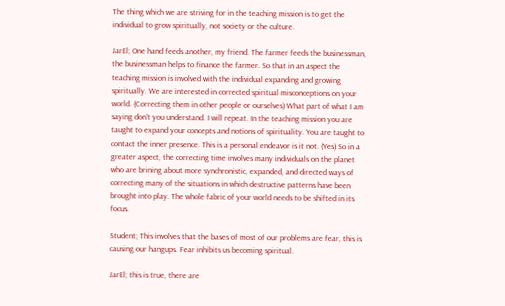The thing which we are striving for in the teaching mission is to get the individual to grow spiritually, not society or the culture.

JarEl; One hand feeds another, my friend. The farmer feeds the businessman, the businessman helps to finance the farmer. So that in an aspect the teaching mission is involved with the individual expanding and growing spiritually. We are interested in corrected spiritual misconceptions on your world. (Correcting them in other people or ourselves) What part of what I am saying don't you understand. I will repeat. In the teaching mission you are taught to expand your concepts and notions of spirituality. You are taught to contact the inner presence. This is a personal endeavor is it not. (Yes) So in a greater aspect, the correcting time involves many individuals on the planet who are brining about more synchronistic, expanded, and directed ways of correcting many of the situations in which destructive patterns have been brought into play. The whole fabric of your world needs to be shifted in its focus.

Student; This involves that the bases of most of our problems are fear, this is causing our hangups. Fear inhibits us becoming spiritual.

JarEl; this is true, there are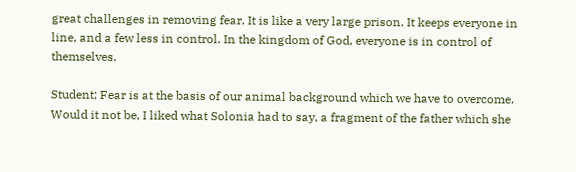great challenges in removing fear. It is like a very large prison. It keeps everyone in line, and a few less in control. In the kingdom of God, everyone is in control of themselves.

Student; Fear is at the basis of our animal background which we have to overcome. Would it not be, I liked what Solonia had to say, a fragment of the father which she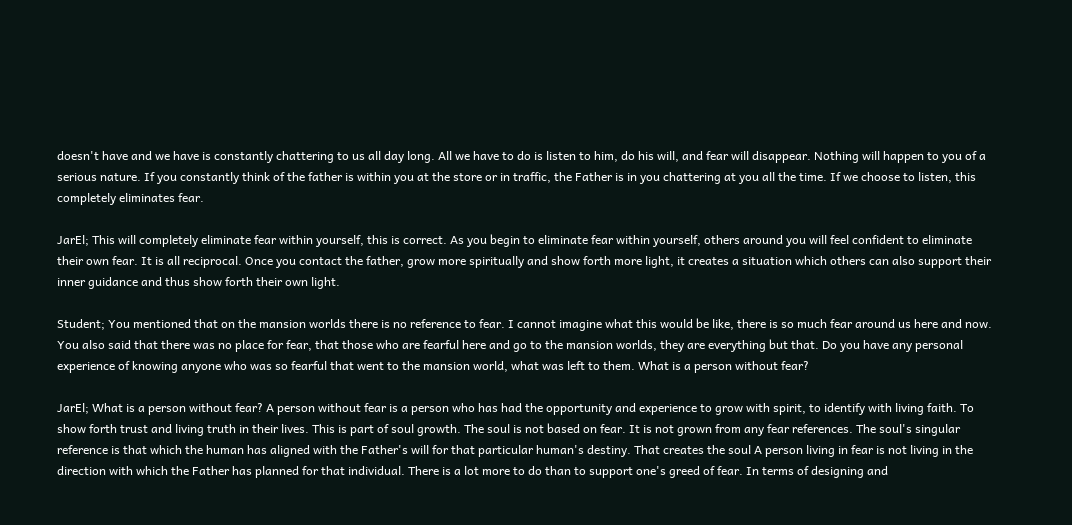doesn't have and we have is constantly chattering to us all day long. All we have to do is listen to him, do his will, and fear will disappear. Nothing will happen to you of a serious nature. If you constantly think of the father is within you at the store or in traffic, the Father is in you chattering at you all the time. If we choose to listen, this completely eliminates fear.

JarEl; This will completely eliminate fear within yourself, this is correct. As you begin to eliminate fear within yourself, others around you will feel confident to eliminate their own fear. It is all reciprocal. Once you contact the father, grow more spiritually and show forth more light, it creates a situation which others can also support their inner guidance and thus show forth their own light.

Student; You mentioned that on the mansion worlds there is no reference to fear. I cannot imagine what this would be like, there is so much fear around us here and now. You also said that there was no place for fear, that those who are fearful here and go to the mansion worlds, they are everything but that. Do you have any personal experience of knowing anyone who was so fearful that went to the mansion world, what was left to them. What is a person without fear?

JarEl; What is a person without fear? A person without fear is a person who has had the opportunity and experience to grow with spirit, to identify with living faith. To show forth trust and living truth in their lives. This is part of soul growth. The soul is not based on fear. It is not grown from any fear references. The soul's singular reference is that which the human has aligned with the Father's will for that particular human's destiny. That creates the soul A person living in fear is not living in the direction with which the Father has planned for that individual. There is a lot more to do than to support one's greed of fear. In terms of designing and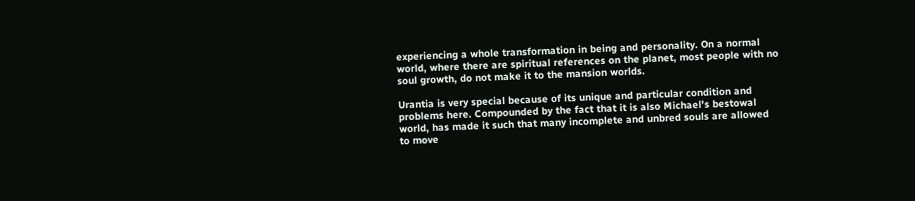experiencing a whole transformation in being and personality. On a normal world, where there are spiritual references on the planet, most people with no soul growth, do not make it to the mansion worlds.

Urantia is very special because of its unique and particular condition and problems here. Compounded by the fact that it is also Michael's bestowal world, has made it such that many incomplete and unbred souls are allowed to move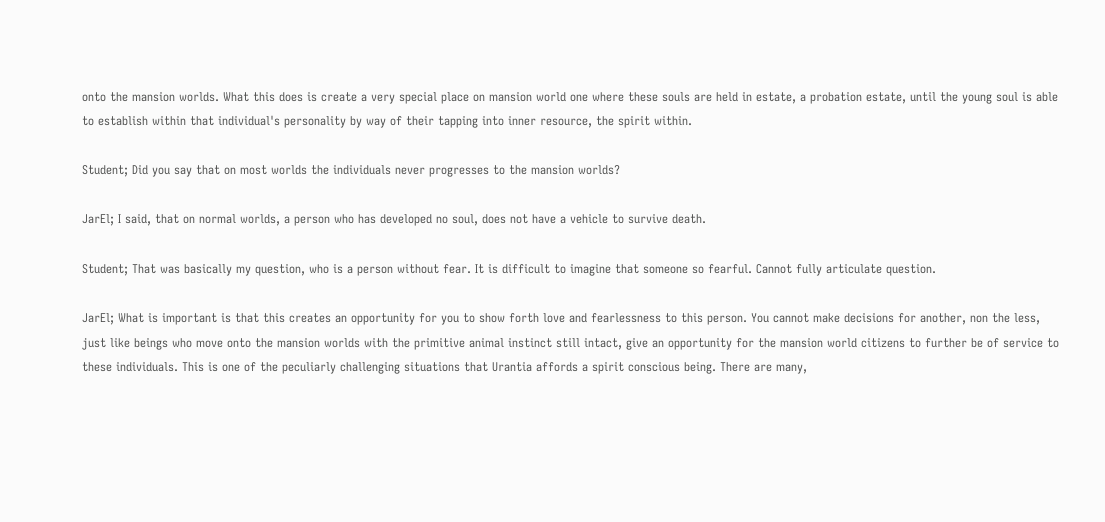onto the mansion worlds. What this does is create a very special place on mansion world one where these souls are held in estate, a probation estate, until the young soul is able to establish within that individual's personality by way of their tapping into inner resource, the spirit within.

Student; Did you say that on most worlds the individuals never progresses to the mansion worlds?

JarEl; I said, that on normal worlds, a person who has developed no soul, does not have a vehicle to survive death.

Student; That was basically my question, who is a person without fear. It is difficult to imagine that someone so fearful. Cannot fully articulate question.

JarEl; What is important is that this creates an opportunity for you to show forth love and fearlessness to this person. You cannot make decisions for another, non the less, just like beings who move onto the mansion worlds with the primitive animal instinct still intact, give an opportunity for the mansion world citizens to further be of service to these individuals. This is one of the peculiarly challenging situations that Urantia affords a spirit conscious being. There are many,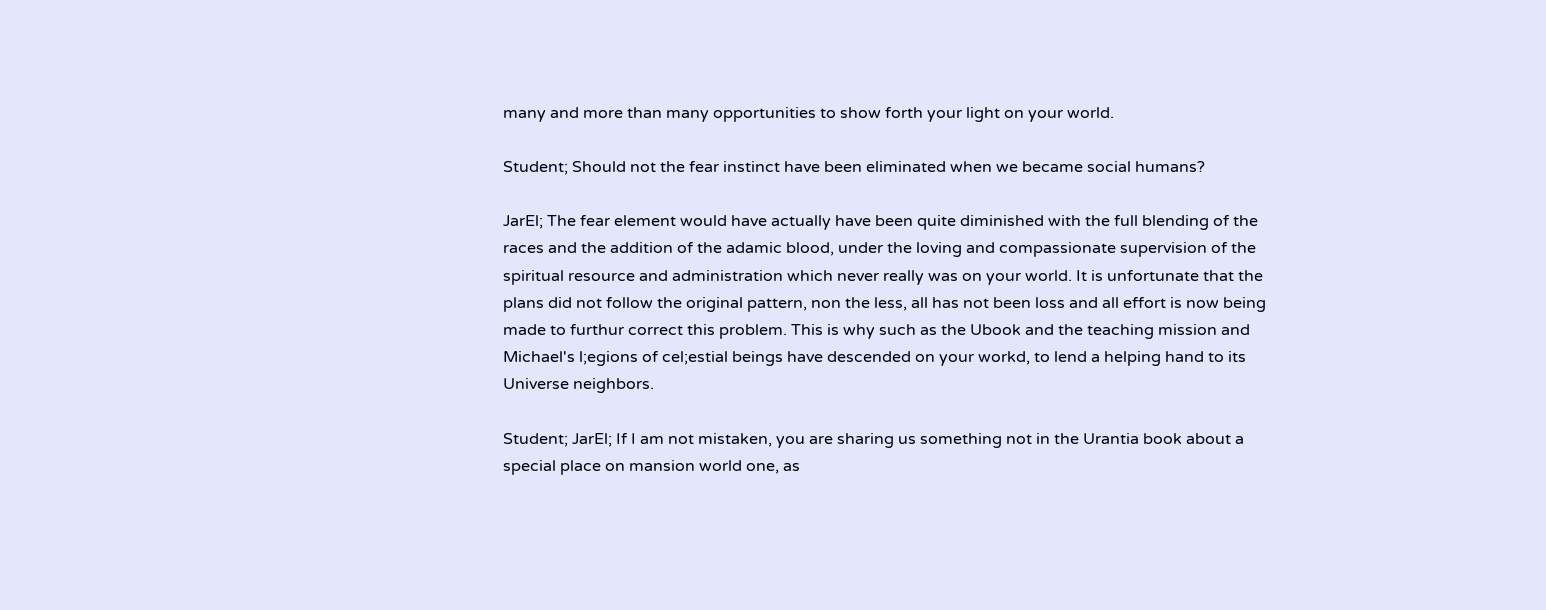many and more than many opportunities to show forth your light on your world.

Student; Should not the fear instinct have been eliminated when we became social humans?

JarEl; The fear element would have actually have been quite diminished with the full blending of the races and the addition of the adamic blood, under the loving and compassionate supervision of the spiritual resource and administration which never really was on your world. It is unfortunate that the plans did not follow the original pattern, non the less, all has not been loss and all effort is now being made to furthur correct this problem. This is why such as the Ubook and the teaching mission and Michael's l;egions of cel;estial beings have descended on your workd, to lend a helping hand to its Universe neighbors.

Student; JarEl; If I am not mistaken, you are sharing us something not in the Urantia book about a special place on mansion world one, as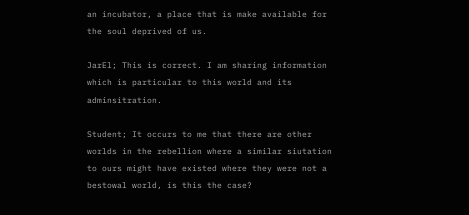an incubator, a place that is make available for the soul deprived of us.

JarEl; This is correct. I am sharing information which is particular to this world and its adminsitration.

Student; It occurs to me that there are other worlds in the rebellion where a similar siutation to ours might have existed where they were not a bestowal world, is this the case?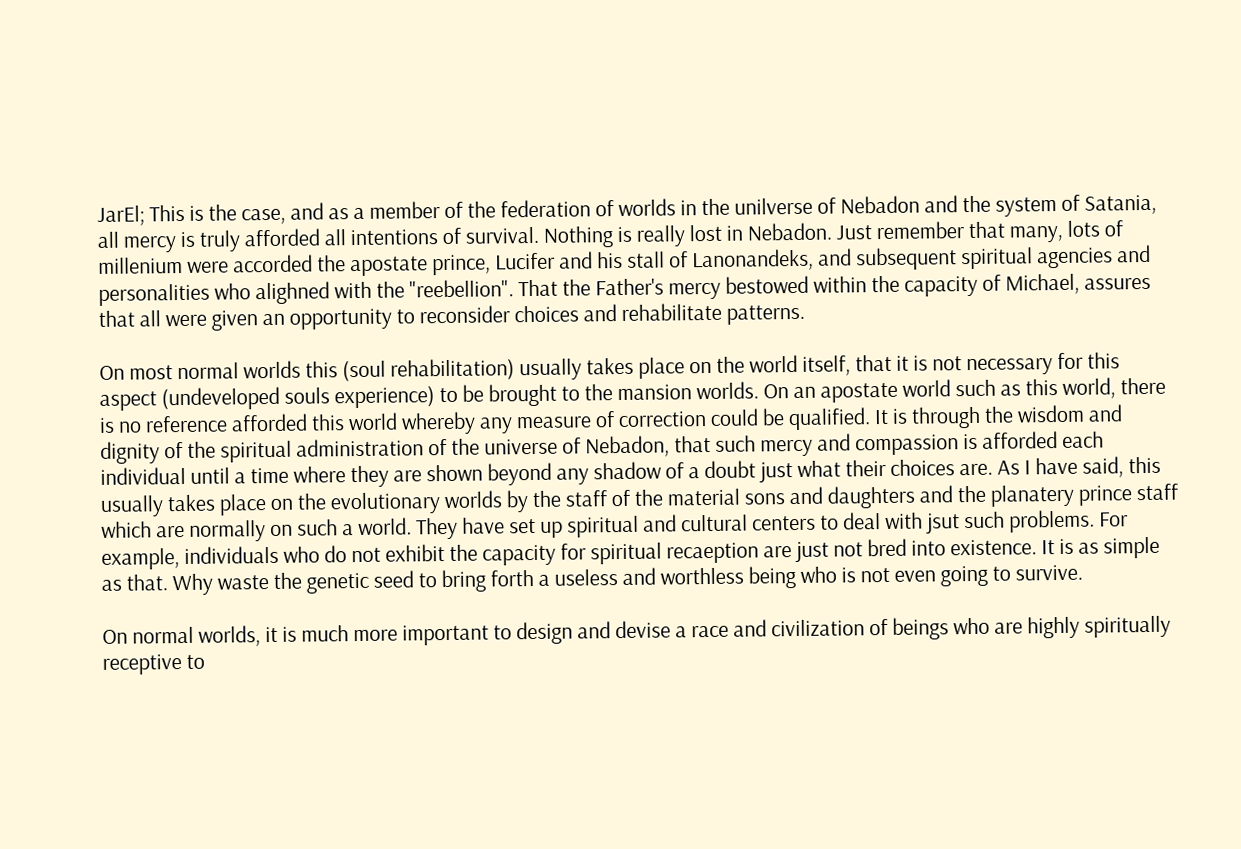JarEl; This is the case, and as a member of the federation of worlds in the unilverse of Nebadon and the system of Satania, all mercy is truly afforded all intentions of survival. Nothing is really lost in Nebadon. Just remember that many, lots of millenium were accorded the apostate prince, Lucifer and his stall of Lanonandeks, and subsequent spiritual agencies and personalities who alighned with the "reebellion". That the Father's mercy bestowed within the capacity of Michael, assures that all were given an opportunity to reconsider choices and rehabilitate patterns.

On most normal worlds this (soul rehabilitation) usually takes place on the world itself, that it is not necessary for this aspect (undeveloped souls experience) to be brought to the mansion worlds. On an apostate world such as this world, there is no reference afforded this world whereby any measure of correction could be qualified. It is through the wisdom and dignity of the spiritual administration of the universe of Nebadon, that such mercy and compassion is afforded each individual until a time where they are shown beyond any shadow of a doubt just what their choices are. As I have said, this usually takes place on the evolutionary worlds by the staff of the material sons and daughters and the planatery prince staff which are normally on such a world. They have set up spiritual and cultural centers to deal with jsut such problems. For example, individuals who do not exhibit the capacity for spiritual recaeption are just not bred into existence. It is as simple as that. Why waste the genetic seed to bring forth a useless and worthless being who is not even going to survive.

On normal worlds, it is much more important to design and devise a race and civilization of beings who are highly spiritually receptive to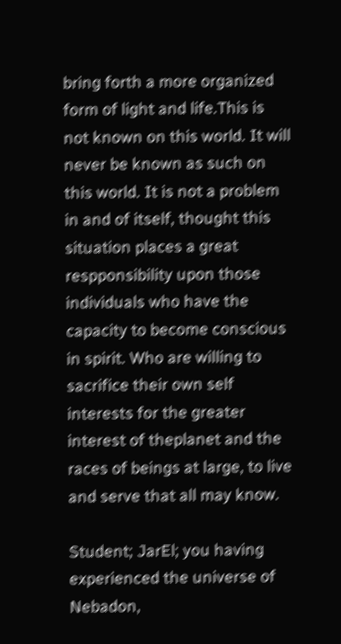bring forth a more organized form of light and life.This is not known on this world. It will never be known as such on this world. It is not a problem in and of itself, thought this situation places a great respponsibility upon those individuals who have the capacity to become conscious in spirit. Who are willing to sacrifice their own self interests for the greater interest of theplanet and the races of beings at large, to live and serve that all may know.

Student; JarEl; you having experienced the universe of Nebadon,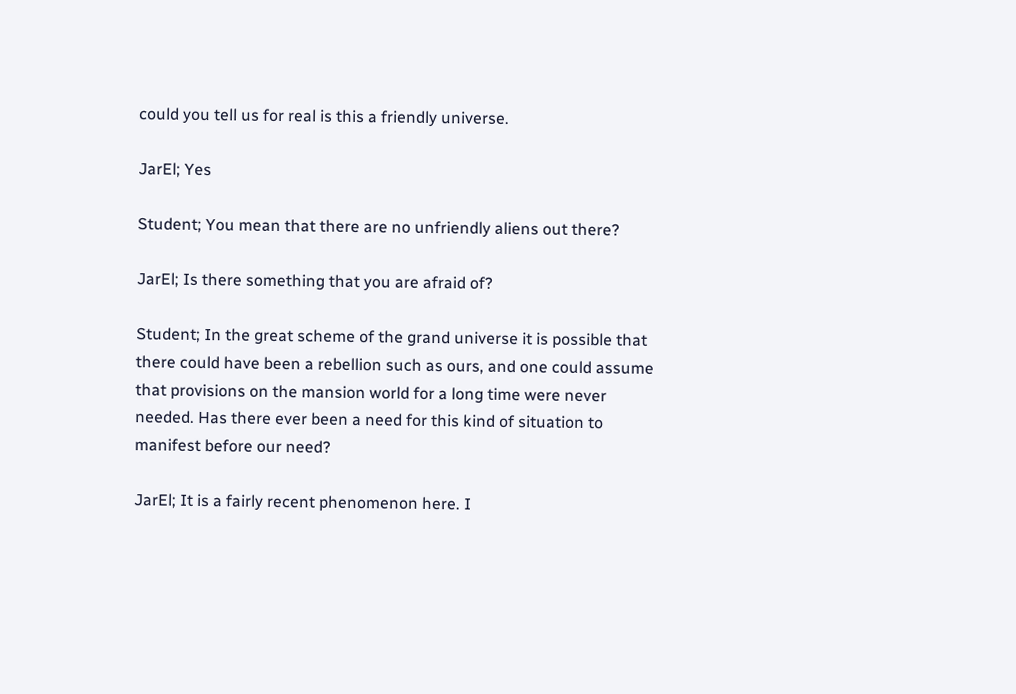could you tell us for real is this a friendly universe.

JarEl; Yes

Student; You mean that there are no unfriendly aliens out there?

JarEl; Is there something that you are afraid of?

Student; In the great scheme of the grand universe it is possible that there could have been a rebellion such as ours, and one could assume that provisions on the mansion world for a long time were never needed. Has there ever been a need for this kind of situation to manifest before our need?

JarEl; It is a fairly recent phenomenon here. I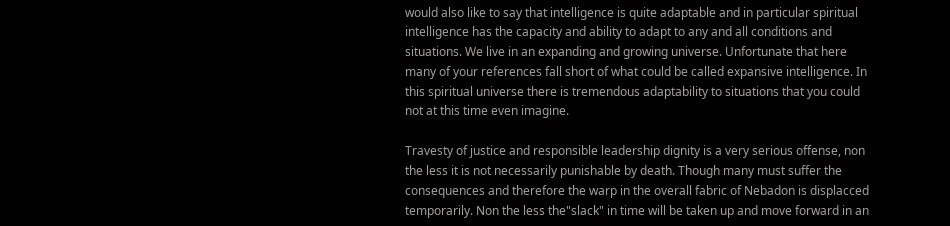would also like to say that intelligence is quite adaptable and in particular spiritual intelligence has the capacity and ability to adapt to any and all conditions and situations. We live in an expanding and growing universe. Unfortunate that here many of your references fall short of what could be called expansive intelligence. In this spiritual universe there is tremendous adaptability to situations that you could not at this time even imagine.

Travesty of justice and responsible leadership dignity is a very serious offense, non the less it is not necessarily punishable by death. Though many must suffer the consequences and therefore the warp in the overall fabric of Nebadon is displacced temporarily. Non the less the"slack" in time will be taken up and move forward in an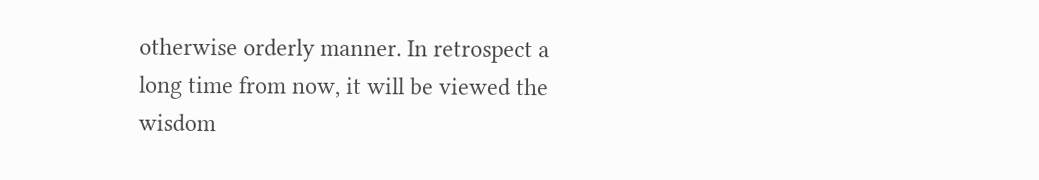otherwise orderly manner. In retrospect a long time from now, it will be viewed the wisdom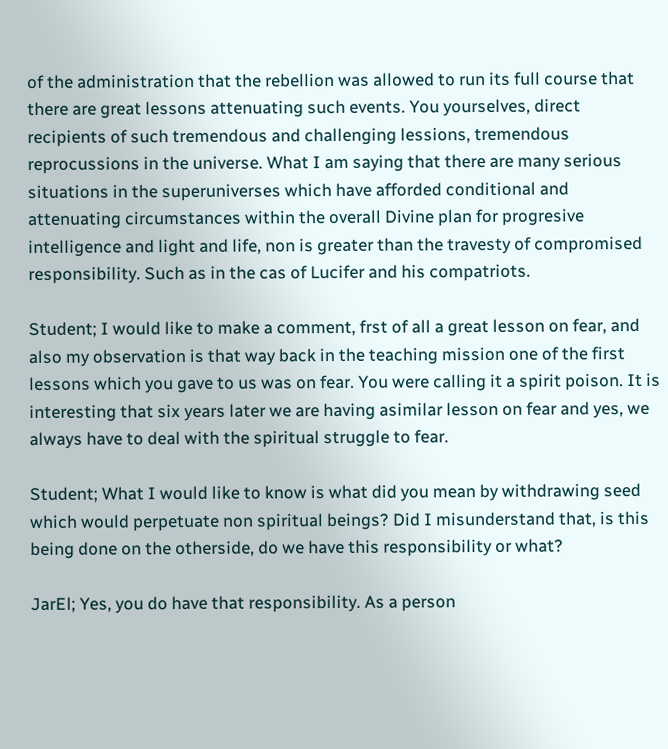of the administration that the rebellion was allowed to run its full course that there are great lessons attenuating such events. You yourselves, direct recipients of such tremendous and challenging lessions, tremendous reprocussions in the universe. What I am saying that there are many serious situations in the superuniverses which have afforded conditional and attenuating circumstances within the overall Divine plan for progresive intelligence and light and life, non is greater than the travesty of compromised responsibility. Such as in the cas of Lucifer and his compatriots.

Student; I would like to make a comment, frst of all a great lesson on fear, and also my observation is that way back in the teaching mission one of the first lessons which you gave to us was on fear. You were calling it a spirit poison. It is interesting that six years later we are having asimilar lesson on fear and yes, we always have to deal with the spiritual struggle to fear.

Student; What I would like to know is what did you mean by withdrawing seed which would perpetuate non spiritual beings? Did I misunderstand that, is this being done on the otherside, do we have this responsibility or what?

JarEl; Yes, you do have that responsibility. As a person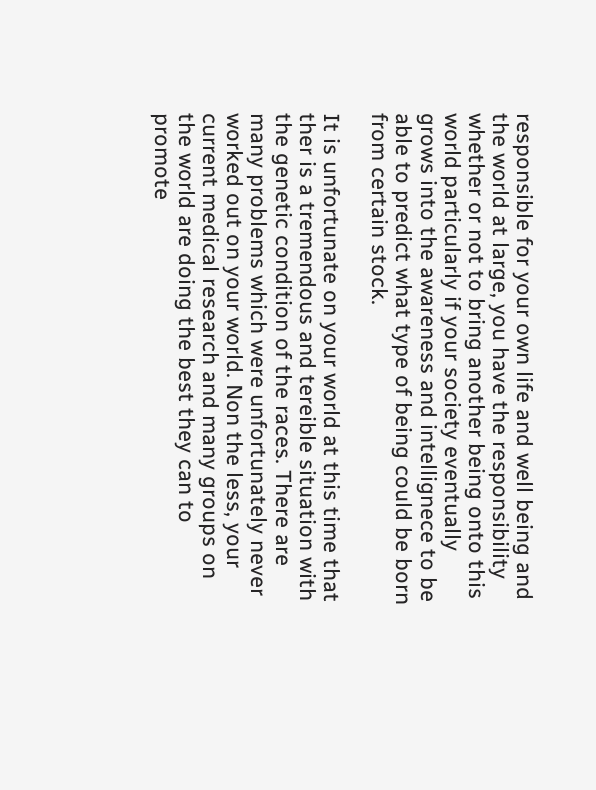responsible for your own life and well being and the world at large, you have the responsibility whether or not to bring another being onto this world particularly if your society eventually grows into the awareness and intellignece to be able to predict what type of being could be born from certain stock.

It is unfortunate on your world at this time that ther is a tremendous and tereible situation with the genetic condition of the races. There are many problems which were unfortunately never worked out on your world. Non the less, your current medical research and many groups on the world are doing the best they can to promote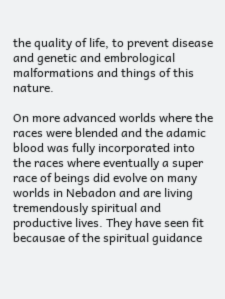the quality of life, to prevent disease and genetic and embrological malformations and things of this nature.

On more advanced worlds where the races were blended and the adamic blood was fully incorporated into the races where eventually a super race of beings did evolve on many worlds in Nebadon and are living tremendously spiritual and productive lives. They have seen fit becausae of the spiritual guidance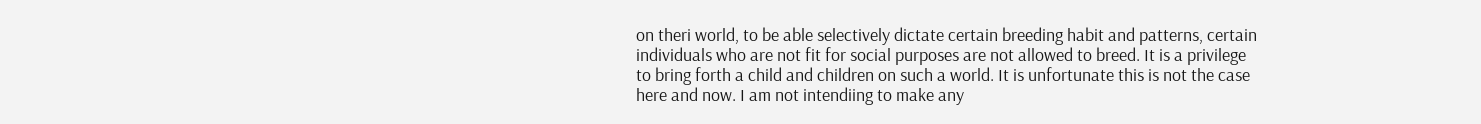on theri world, to be able selectively dictate certain breeding habit and patterns, certain individuals who are not fit for social purposes are not allowed to breed. It is a privilege to bring forth a child and children on such a world. It is unfortunate this is not the case here and now. I am not intendiing to make any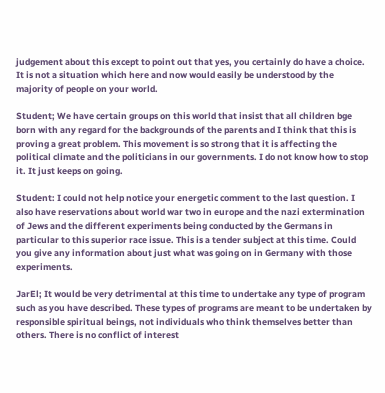judgement about this except to point out that yes, you certainly do have a choice. It is not a situation which here and now would easily be understood by the majority of people on your world.

Student; We have certain groups on this world that insist that all children bge born with any regard for the backgrounds of the parents and I think that this is proving a great problem. This movement is so strong that it is affecting the political climate and the politicians in our governments. I do not know how to stop it. It just keeps on going.

Student: I could not help notice your energetic comment to the last question. I also have reservations about world war two in europe and the nazi extermination of Jews and the different experiments being conducted by the Germans in particular to this superior race issue. This is a tender subject at this time. Could you give any information about just what was going on in Germany with those experiments.

JarEl; It would be very detrimental at this time to undertake any type of program such as you have described. These types of programs are meant to be undertaken by responsible spiritual beings, not individuals who think themselves better than others. There is no conflict of interest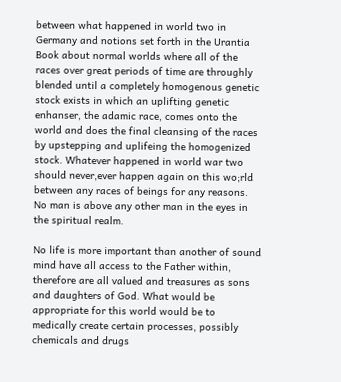between what happened in world two in Germany and notions set forth in the Urantia Book about normal worlds where all of the races over great periods of time are throughly blended until a completely homogenous genetic stock exists in which an uplifting genetic enhanser, the adamic race, comes onto the world and does the final cleansing of the races by upstepping and uplifeing the homogenized stock. Whatever happened in world war two should never,ever happen again on this wo;rld between any races of beings for any reasons. No man is above any other man in the eyes in the spiritual realm.

No life is more important than another of sound mind have all access to the Father within, therefore are all valued and treasures as sons and daughters of God. What would be appropriate for this world would be to medically create certain processes, possibly chemicals and drugs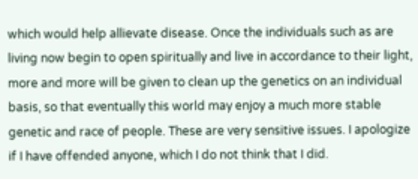which would help allievate disease. Once the individuals such as are living now begin to open spiritually and live in accordance to their light, more and more will be given to clean up the genetics on an individual basis, so that eventually this world may enjoy a much more stable genetic and race of people. These are very sensitive issues. I apologize if I have offended anyone, which I do not think that I did.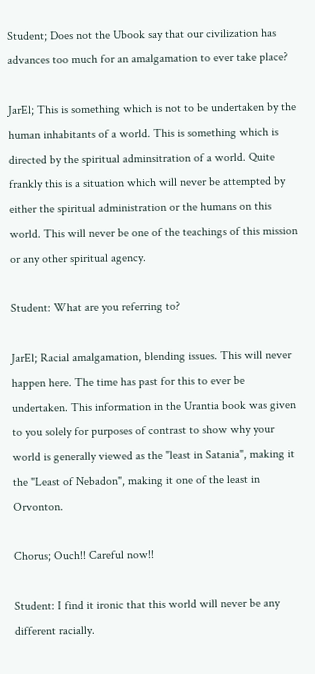Student; Does not the Ubook say that our civilization has advances too much for an amalgamation to ever take place?

JarEl; This is something which is not to be undertaken by the human inhabitants of a world. This is something which is directed by the spiritual adminsitration of a world. Quite frankly this is a situation which will never be attempted by either the spiritual administration or the humans on this world. This will never be one of the teachings of this mission or any other spiritual agency.

Student: What are you referring to?

JarEl; Racial amalgamation, blending issues. This will never happen here. The time has past for this to ever be undertaken. This information in the Urantia book was given to you solely for purposes of contrast to show why your world is generally viewed as the "least in Satania", making it the "Least of Nebadon", making it one of the least in Orvonton.

Chorus; Ouch!! Careful now!!

Student: I find it ironic that this world will never be any different racially.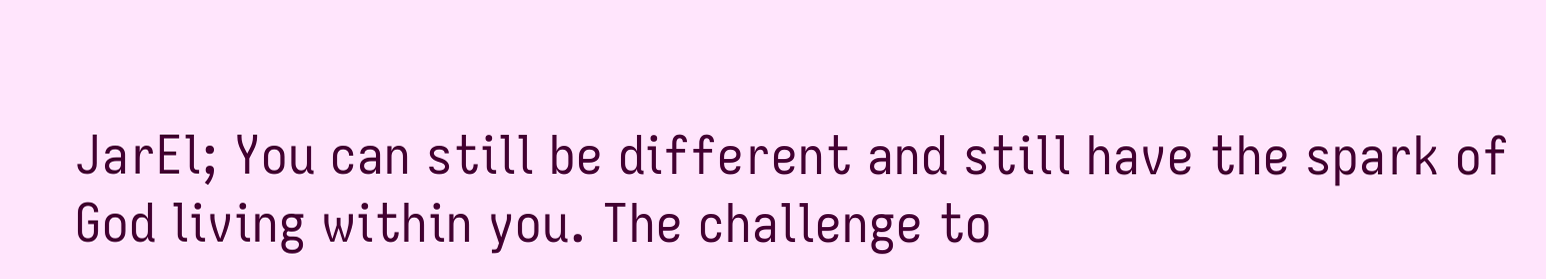JarEl; You can still be different and still have the spark of God living within you. The challenge to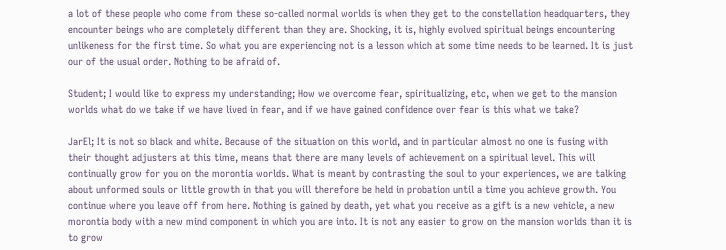a lot of these people who come from these so-called normal worlds is when they get to the constellation headquarters, they encounter beings who are completely different than they are. Shocking, it is, highly evolved spiritual beings encountering unlikeness for the first time. So what you are experiencing not is a lesson which at some time needs to be learned. It is just our of the usual order. Nothing to be afraid of.

Student; I would like to express my understanding; How we overcome fear, spiritualizing, etc, when we get to the mansion worlds what do we take if we have lived in fear, and if we have gained confidence over fear is this what we take?

JarEl; It is not so black and white. Because of the situation on this world, and in particular almost no one is fusing with their thought adjusters at this time, means that there are many levels of achievement on a spiritual level. This will continually grow for you on the morontia worlds. What is meant by contrasting the soul to your experiences, we are talking about unformed souls or little growth in that you will therefore be held in probation until a time you achieve growth. You continue where you leave off from here. Nothing is gained by death, yet what you receive as a gift is a new vehicle, a new morontia body with a new mind component in which you are into. It is not any easier to grow on the mansion worlds than it is to grow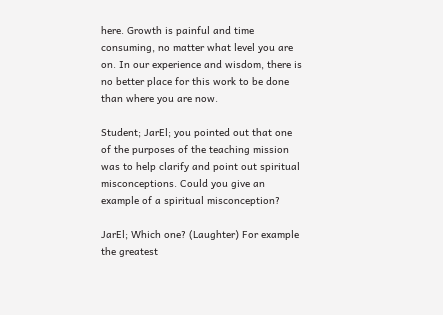here. Growth is painful and time consuming, no matter what level you are on. In our experience and wisdom, there is no better place for this work to be done than where you are now.

Student; JarEl; you pointed out that one of the purposes of the teaching mission was to help clarify and point out spiritual misconceptions. Could you give an example of a spiritual misconception?

JarEl; Which one? (Laughter) For example the greatest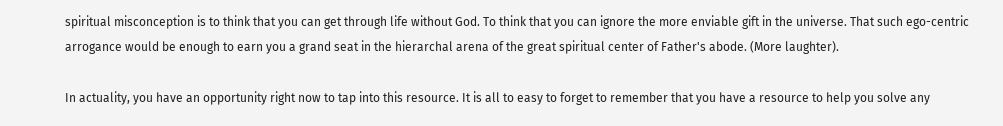spiritual misconception is to think that you can get through life without God. To think that you can ignore the more enviable gift in the universe. That such ego-centric arrogance would be enough to earn you a grand seat in the hierarchal arena of the great spiritual center of Father's abode. (More laughter).

In actuality, you have an opportunity right now to tap into this resource. It is all to easy to forget to remember that you have a resource to help you solve any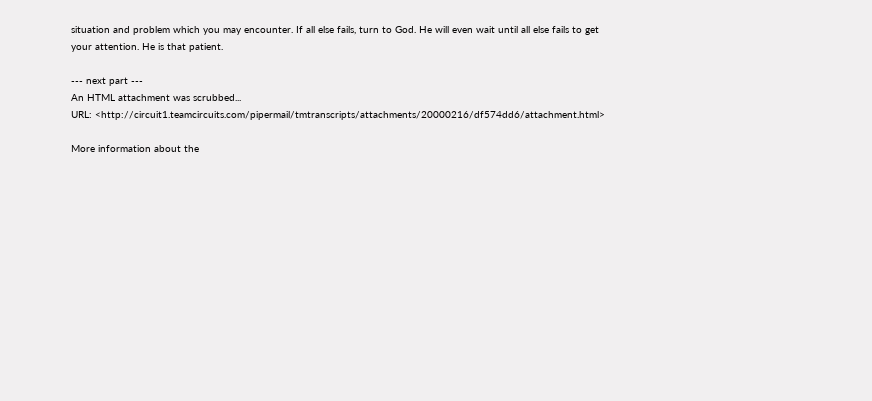situation and problem which you may encounter. If all else fails, turn to God. He will even wait until all else fails to get your attention. He is that patient.

--- next part ---
An HTML attachment was scrubbed...
URL: <http://circuit1.teamcircuits.com/pipermail/tmtranscripts/attachments/20000216/df574dd6/attachment.html>

More information about the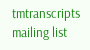tmtranscripts mailing list